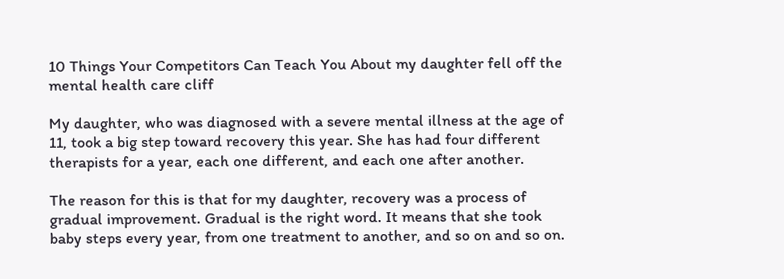10 Things Your Competitors Can Teach You About my daughter fell off the mental health care cliff

My daughter, who was diagnosed with a severe mental illness at the age of 11, took a big step toward recovery this year. She has had four different therapists for a year, each one different, and each one after another.

The reason for this is that for my daughter, recovery was a process of gradual improvement. Gradual is the right word. It means that she took baby steps every year, from one treatment to another, and so on and so on.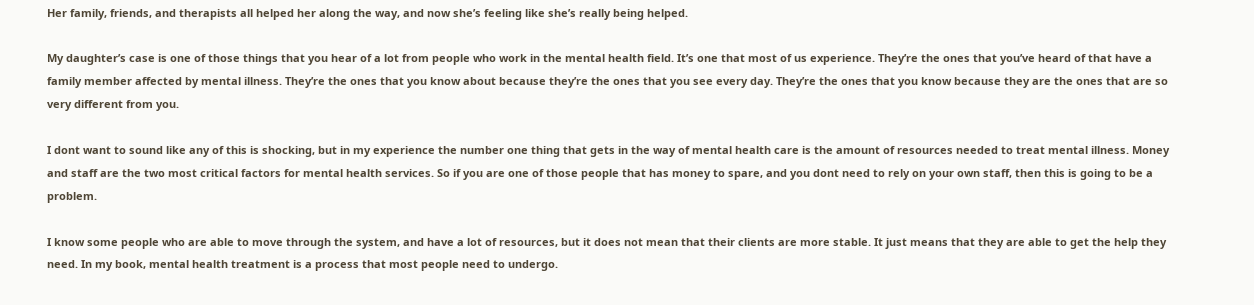Her family, friends, and therapists all helped her along the way, and now she’s feeling like she’s really being helped.

My daughter’s case is one of those things that you hear of a lot from people who work in the mental health field. It’s one that most of us experience. They’re the ones that you’ve heard of that have a family member affected by mental illness. They’re the ones that you know about because they’re the ones that you see every day. They’re the ones that you know because they are the ones that are so very different from you.

I dont want to sound like any of this is shocking, but in my experience the number one thing that gets in the way of mental health care is the amount of resources needed to treat mental illness. Money and staff are the two most critical factors for mental health services. So if you are one of those people that has money to spare, and you dont need to rely on your own staff, then this is going to be a problem.

I know some people who are able to move through the system, and have a lot of resources, but it does not mean that their clients are more stable. It just means that they are able to get the help they need. In my book, mental health treatment is a process that most people need to undergo.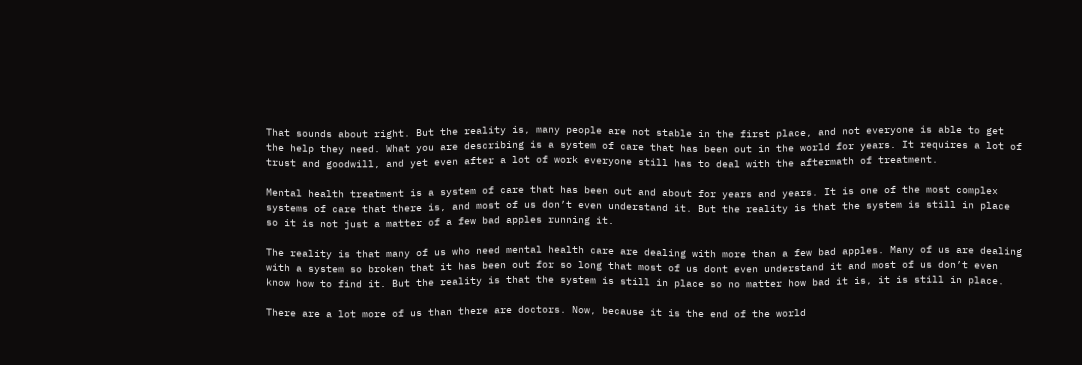That sounds about right. But the reality is, many people are not stable in the first place, and not everyone is able to get the help they need. What you are describing is a system of care that has been out in the world for years. It requires a lot of trust and goodwill, and yet even after a lot of work everyone still has to deal with the aftermath of treatment.

Mental health treatment is a system of care that has been out and about for years and years. It is one of the most complex systems of care that there is, and most of us don’t even understand it. But the reality is that the system is still in place so it is not just a matter of a few bad apples running it.

The reality is that many of us who need mental health care are dealing with more than a few bad apples. Many of us are dealing with a system so broken that it has been out for so long that most of us dont even understand it and most of us don’t even know how to find it. But the reality is that the system is still in place so no matter how bad it is, it is still in place.

There are a lot more of us than there are doctors. Now, because it is the end of the world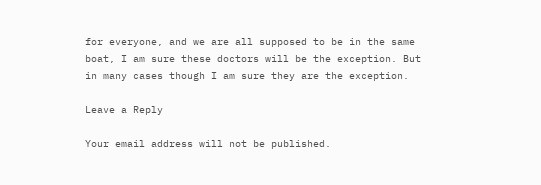for everyone, and we are all supposed to be in the same boat, I am sure these doctors will be the exception. But in many cases though I am sure they are the exception.

Leave a Reply

Your email address will not be published.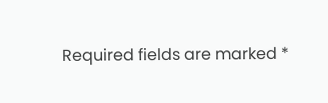Required fields are marked *